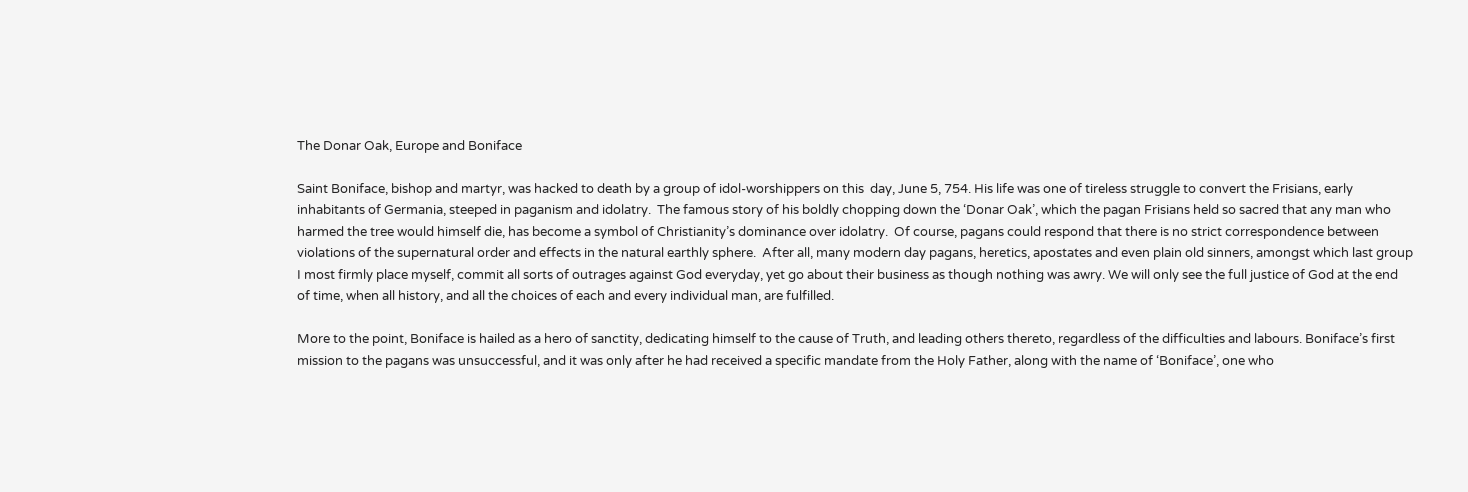The Donar Oak, Europe and Boniface

Saint Boniface, bishop and martyr, was hacked to death by a group of idol-worshippers on this  day, June 5, 754. His life was one of tireless struggle to convert the Frisians, early inhabitants of Germania, steeped in paganism and idolatry.  The famous story of his boldly chopping down the ‘Donar Oak’, which the pagan Frisians held so sacred that any man who harmed the tree would himself die, has become a symbol of Christianity’s dominance over idolatry.  Of course, pagans could respond that there is no strict correspondence between violations of the supernatural order and effects in the natural earthly sphere.  After all, many modern day pagans, heretics, apostates and even plain old sinners, amongst which last group I most firmly place myself, commit all sorts of outrages against God everyday, yet go about their business as though nothing was awry. We will only see the full justice of God at the end of time, when all history, and all the choices of each and every individual man, are fulfilled.

More to the point, Boniface is hailed as a hero of sanctity, dedicating himself to the cause of Truth, and leading others thereto, regardless of the difficulties and labours. Boniface’s first mission to the pagans was unsuccessful, and it was only after he had received a specific mandate from the Holy Father, along with the name of ‘Boniface’, one who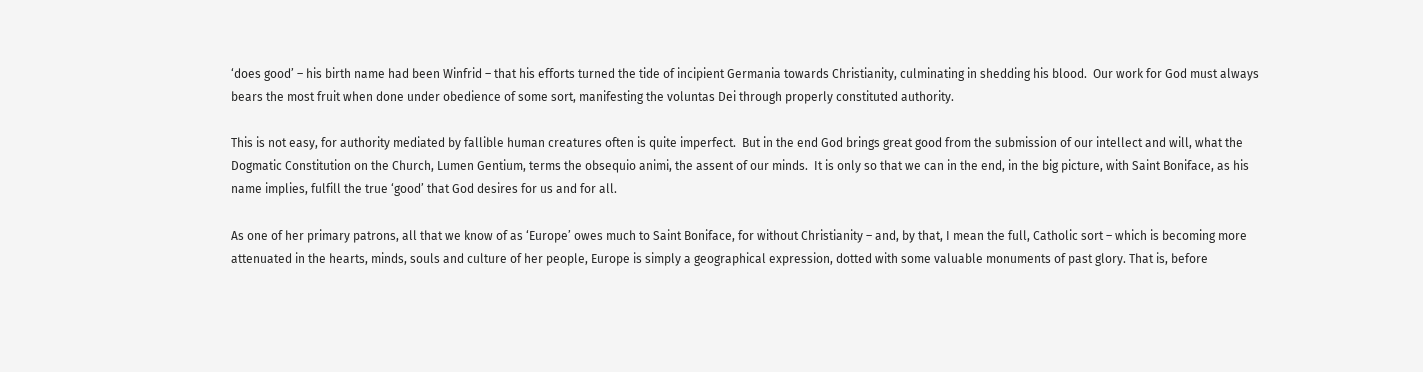‘does good’ – his birth name had been Winfrid – that his efforts turned the tide of incipient Germania towards Christianity, culminating in shedding his blood.  Our work for God must always bears the most fruit when done under obedience of some sort, manifesting the voluntas Dei through properly constituted authority.

This is not easy, for authority mediated by fallible human creatures often is quite imperfect.  But in the end God brings great good from the submission of our intellect and will, what the Dogmatic Constitution on the Church, Lumen Gentium, terms the obsequio animi, the assent of our minds.  It is only so that we can in the end, in the big picture, with Saint Boniface, as his name implies, fulfill the true ‘good’ that God desires for us and for all.

As one of her primary patrons, all that we know of as ‘Europe’ owes much to Saint Boniface, for without Christianity – and, by that, I mean the full, Catholic sort – which is becoming more attenuated in the hearts, minds, souls and culture of her people, Europe is simply a geographical expression, dotted with some valuable monuments of past glory. That is, before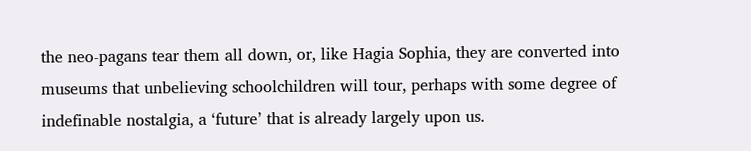the neo-pagans tear them all down, or, like Hagia Sophia, they are converted into museums that unbelieving schoolchildren will tour, perhaps with some degree of indefinable nostalgia, a ‘future’ that is already largely upon us.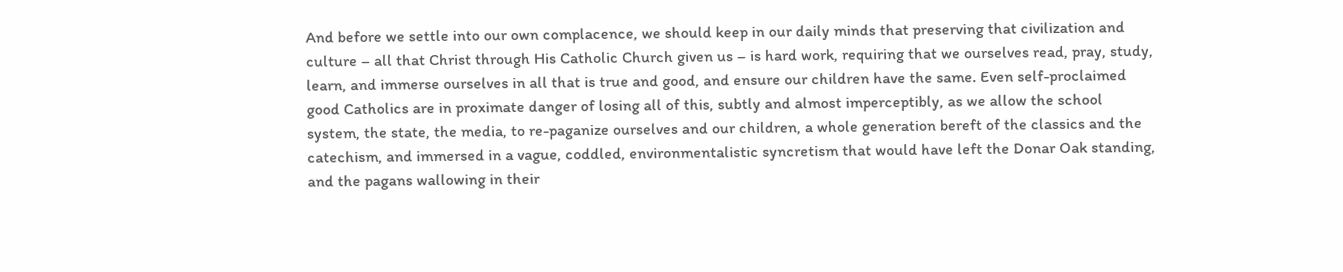And before we settle into our own complacence, we should keep in our daily minds that preserving that civilization and culture – all that Christ through His Catholic Church given us – is hard work, requiring that we ourselves read, pray, study, learn, and immerse ourselves in all that is true and good, and ensure our children have the same. Even self-proclaimed good Catholics are in proximate danger of losing all of this, subtly and almost imperceptibly, as we allow the school system, the state, the media, to re-paganize ourselves and our children, a whole generation bereft of the classics and the catechism, and immersed in a vague, coddled, environmentalistic syncretism that would have left the Donar Oak standing, and the pagans wallowing in their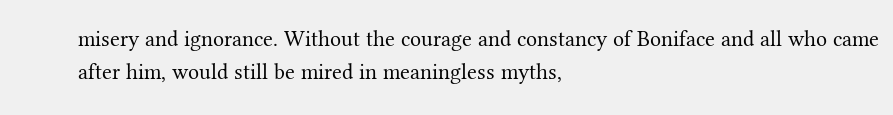misery and ignorance. Without the courage and constancy of Boniface and all who came after him, would still be mired in meaningless myths,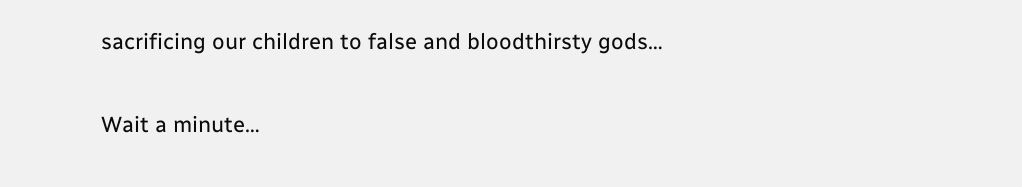sacrificing our children to false and bloodthirsty gods…

Wait a minute…